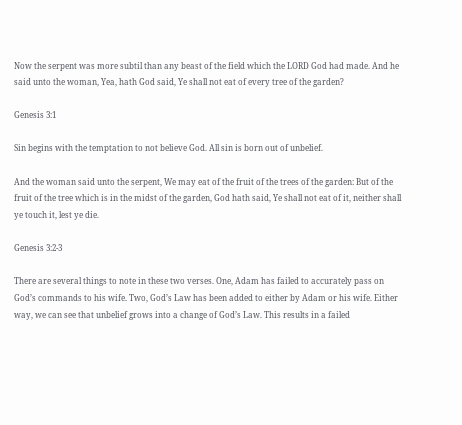Now the serpent was more subtil than any beast of the field which the LORD God had made. And he said unto the woman, Yea, hath God said, Ye shall not eat of every tree of the garden?

Genesis 3:1

Sin begins with the temptation to not believe God. All sin is born out of unbelief.

And the woman said unto the serpent, We may eat of the fruit of the trees of the garden: But of the fruit of the tree which is in the midst of the garden, God hath said, Ye shall not eat of it, neither shall ye touch it, lest ye die.

Genesis 3:2-3

There are several things to note in these two verses. One, Adam has failed to accurately pass on God’s commands to his wife. Two, God’s Law has been added to either by Adam or his wife. Either way, we can see that unbelief grows into a change of God’s Law. This results in a failed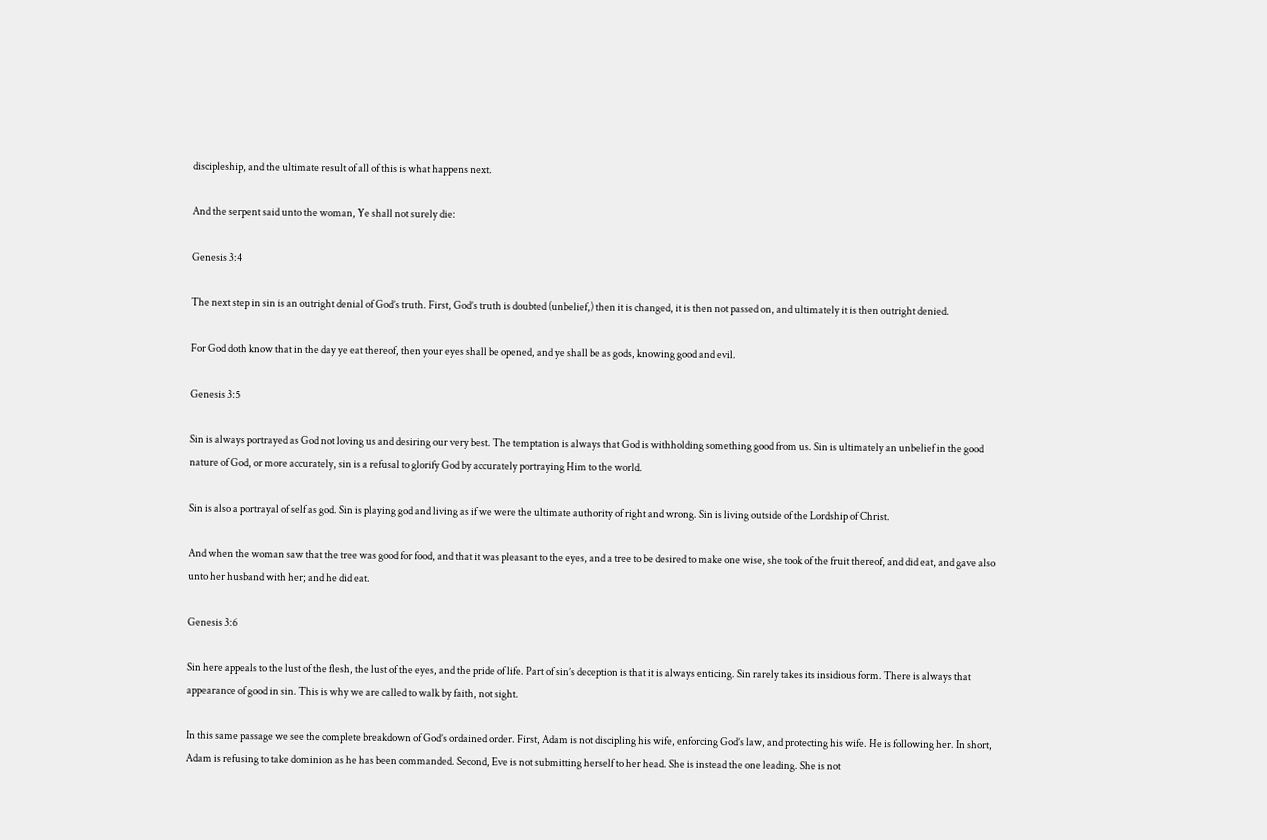discipleship, and the ultimate result of all of this is what happens next.

And the serpent said unto the woman, Ye shall not surely die:

Genesis 3:4

The next step in sin is an outright denial of God’s truth. First, God’s truth is doubted (unbelief,) then it is changed, it is then not passed on, and ultimately it is then outright denied.

For God doth know that in the day ye eat thereof, then your eyes shall be opened, and ye shall be as gods, knowing good and evil.

Genesis 3:5

Sin is always portrayed as God not loving us and desiring our very best. The temptation is always that God is withholding something good from us. Sin is ultimately an unbelief in the good nature of God, or more accurately, sin is a refusal to glorify God by accurately portraying Him to the world.

Sin is also a portrayal of self as god. Sin is playing god and living as if we were the ultimate authority of right and wrong. Sin is living outside of the Lordship of Christ.

And when the woman saw that the tree was good for food, and that it was pleasant to the eyes, and a tree to be desired to make one wise, she took of the fruit thereof, and did eat, and gave also unto her husband with her; and he did eat.

Genesis 3:6

Sin here appeals to the lust of the flesh, the lust of the eyes, and the pride of life. Part of sin’s deception is that it is always enticing. Sin rarely takes its insidious form. There is always that appearance of good in sin. This is why we are called to walk by faith, not sight.

In this same passage we see the complete breakdown of God’s ordained order. First, Adam is not discipling his wife, enforcing God’s law, and protecting his wife. He is following her. In short, Adam is refusing to take dominion as he has been commanded. Second, Eve is not submitting herself to her head. She is instead the one leading. She is not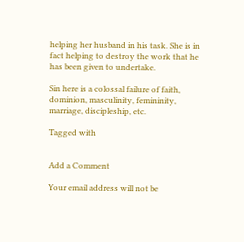helping her husband in his task. She is in fact helping to destroy the work that he has been given to undertake.

Sin here is a colossal failure of faith, dominion, masculinity, femininity, marriage, discipleship, etc.

Tagged with


Add a Comment

Your email address will not be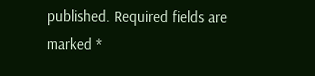published. Required fields are marked *